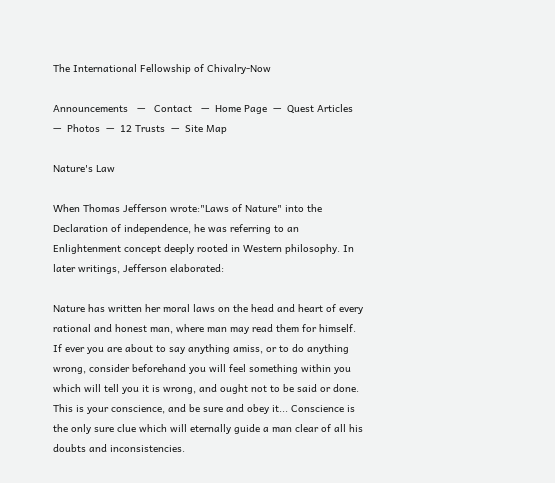The International Fellowship of Chivalry-Now

Announcements   —   Contact   —  Home Page  —  Quest Articles  —  Photos  —  12 Trusts  —  Site Map

Nature's Law

When Thomas Jefferson wrote:"Laws of Nature" into the Declaration of independence, he was referring to an Enlightenment concept deeply rooted in Western philosophy. In later writings, Jefferson elaborated:

Nature has written her moral laws on the head and heart of every rational and honest man, where man may read them for himself. If ever you are about to say anything amiss, or to do anything wrong, consider beforehand you will feel something within you which will tell you it is wrong, and ought not to be said or done. This is your conscience, and be sure and obey it... Conscience is the only sure clue which will eternally guide a man clear of all his doubts and inconsistencies.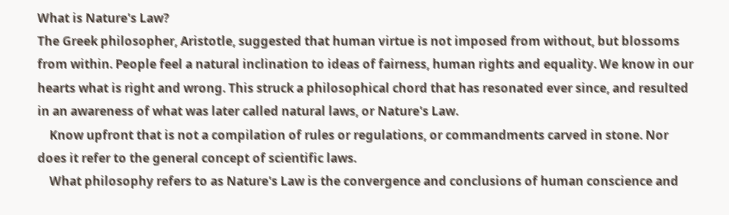What is Nature's Law?
The Greek philosopher, Aristotle, suggested that human virtue is not imposed from without, but blossoms from within. People feel a natural inclination to ideas of fairness, human rights and equality. We know in our hearts what is right and wrong. This struck a philosophical chord that has resonated ever since, and resulted in an awareness of what was later called natural laws, or Nature's Law.
    Know upfront that is not a compilation of rules or regulations, or commandments carved in stone. Nor does it refer to the general concept of scientific laws.
    What philosophy refers to as Nature's Law is the convergence and conclusions of human conscience and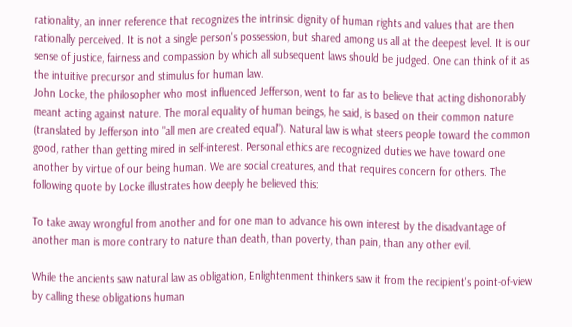rationality, an inner reference that recognizes the intrinsic dignity of human rights and values that are then rationally perceived. It is not a single person's possession, but shared among us all at the deepest level. It is our sense of justice, fairness and compassion by which all subsequent laws should be judged. One can think of it as the intuitive precursor and stimulus for human law.
John Locke, the philosopher who most influenced Jefferson, went to far as to believe that acting dishonorably meant acting against nature. The moral equality of human beings, he said, is based on their common nature (translated by Jefferson into "all men are created equal"). Natural law is what steers people toward the common good, rather than getting mired in self-interest. Personal ethics are recognized duties we have toward one another by virtue of our being human. We are social creatures, and that requires concern for others. The following quote by Locke illustrates how deeply he believed this:

To take away wrongful from another and for one man to advance his own interest by the disadvantage of another man is more contrary to nature than death, than poverty, than pain, than any other evil.

While the ancients saw natural law as obligation, Enlightenment thinkers saw it from the recipient's point-of-view by calling these obligations human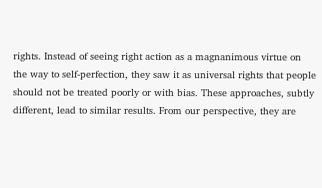rights. Instead of seeing right action as a magnanimous virtue on the way to self-perfection, they saw it as universal rights that people should not be treated poorly or with bias. These approaches, subtly different, lead to similar results. From our perspective, they are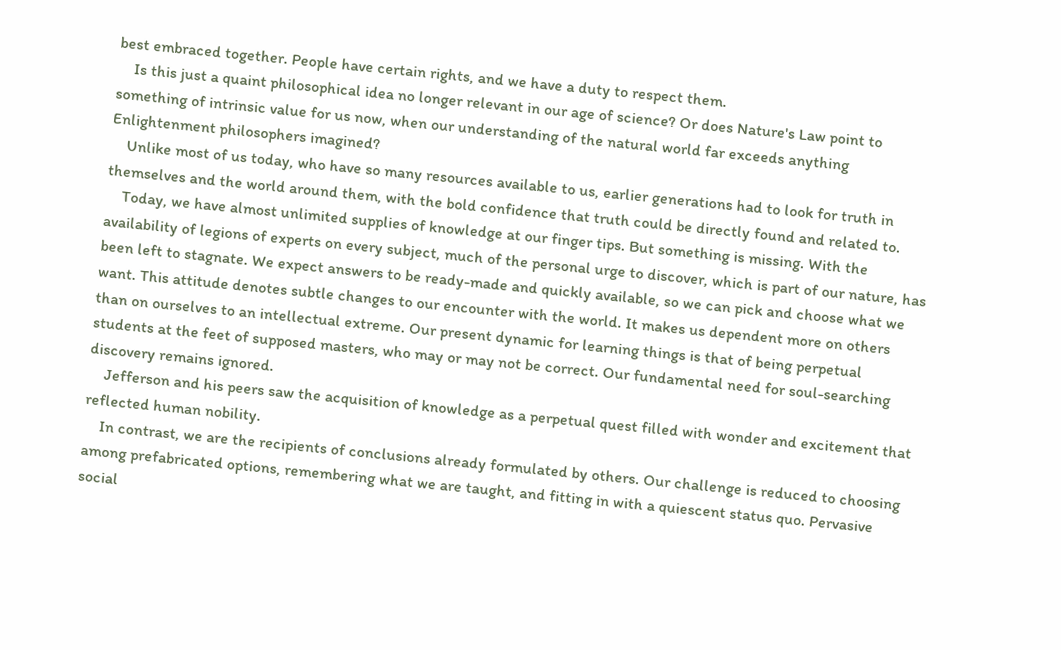best embraced together. People have certain rights, and we have a duty to respect them.
    Is this just a quaint philosophical idea no longer relevant in our age of science? Or does Nature's Law point to something of intrinsic value for us now, when our understanding of the natural world far exceeds anything Enlightenment philosophers imagined?
    Unlike most of us today, who have so many resources available to us, earlier generations had to look for truth in themselves and the world around them, with the bold confidence that truth could be directly found and related to.
    Today, we have almost unlimited supplies of knowledge at our finger tips. But something is missing. With the availability of legions of experts on every subject, much of the personal urge to discover, which is part of our nature, has been left to stagnate. We expect answers to be ready-made and quickly available, so we can pick and choose what we want. This attitude denotes subtle changes to our encounter with the world. It makes us dependent more on others than on ourselves to an intellectual extreme. Our present dynamic for learning things is that of being perpetual students at the feet of supposed masters, who may or may not be correct. Our fundamental need for soul-searching discovery remains ignored.
    Jefferson and his peers saw the acquisition of knowledge as a perpetual quest filled with wonder and excitement that reflected human nobility.
    In contrast, we are the recipients of conclusions already formulated by others. Our challenge is reduced to choosing among prefabricated options, remembering what we are taught, and fitting in with a quiescent status quo. Pervasive social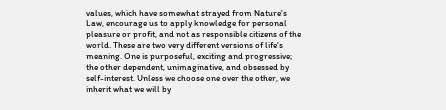values, which have somewhat strayed from Nature's Law, encourage us to apply knowledge for personal pleasure or profit, and not as responsible citizens of the world. These are two very different versions of life's meaning. One is purposeful, exciting and progressive; the other dependent, unimaginative, and obsessed by self-interest. Unless we choose one over the other, we inherit what we will by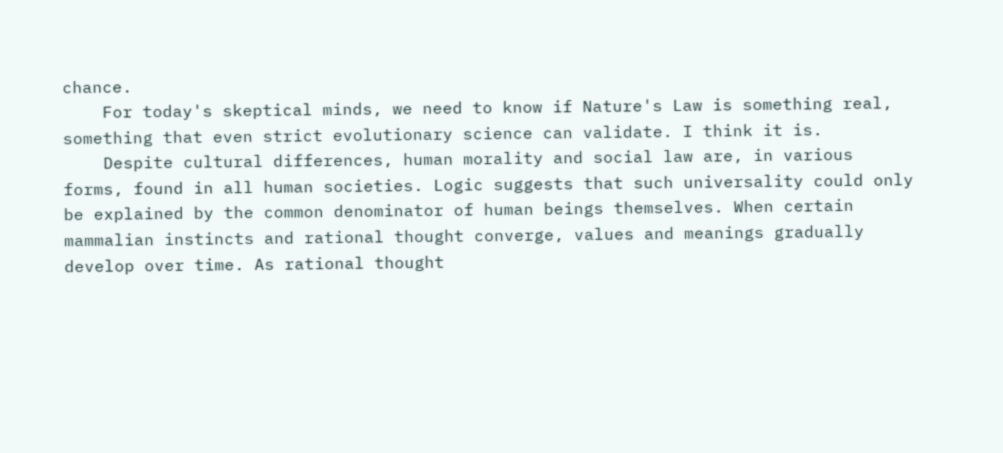chance.
    For today's skeptical minds, we need to know if Nature's Law is something real, something that even strict evolutionary science can validate. I think it is.
    Despite cultural differences, human morality and social law are, in various forms, found in all human societies. Logic suggests that such universality could only be explained by the common denominator of human beings themselves. When certain mammalian instincts and rational thought converge, values and meanings gradually develop over time. As rational thought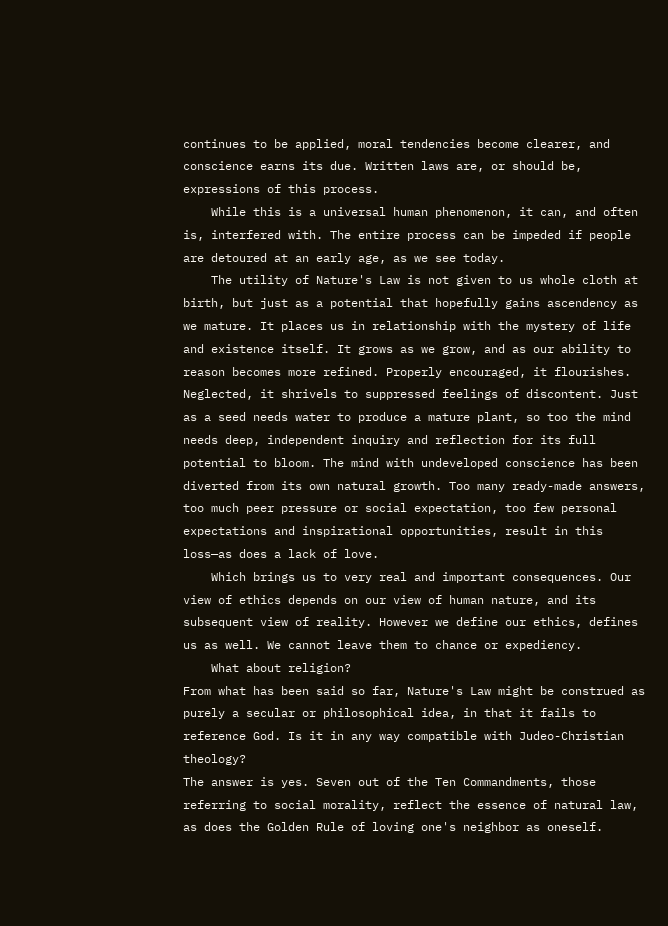continues to be applied, moral tendencies become clearer, and conscience earns its due. Written laws are, or should be, expressions of this process.
    While this is a universal human phenomenon, it can, and often is, interfered with. The entire process can be impeded if people are detoured at an early age, as we see today.
    The utility of Nature's Law is not given to us whole cloth at birth, but just as a potential that hopefully gains ascendency as we mature. It places us in relationship with the mystery of life and existence itself. It grows as we grow, and as our ability to reason becomes more refined. Properly encouraged, it flourishes. Neglected, it shrivels to suppressed feelings of discontent. Just as a seed needs water to produce a mature plant, so too the mind needs deep, independent inquiry and reflection for its full potential to bloom. The mind with undeveloped conscience has been diverted from its own natural growth. Too many ready-made answers, too much peer pressure or social expectation, too few personal expectations and inspirational opportunities, result in this loss—as does a lack of love.
    Which brings us to very real and important consequences. Our view of ethics depends on our view of human nature, and its subsequent view of reality. However we define our ethics, defines us as well. We cannot leave them to chance or expediency.
    What about religion?
From what has been said so far, Nature's Law might be construed as purely a secular or philosophical idea, in that it fails to reference God. Is it in any way compatible with Judeo-Christian theology?
The answer is yes. Seven out of the Ten Commandments, those referring to social morality, reflect the essence of natural law, as does the Golden Rule of loving one's neighbor as oneself.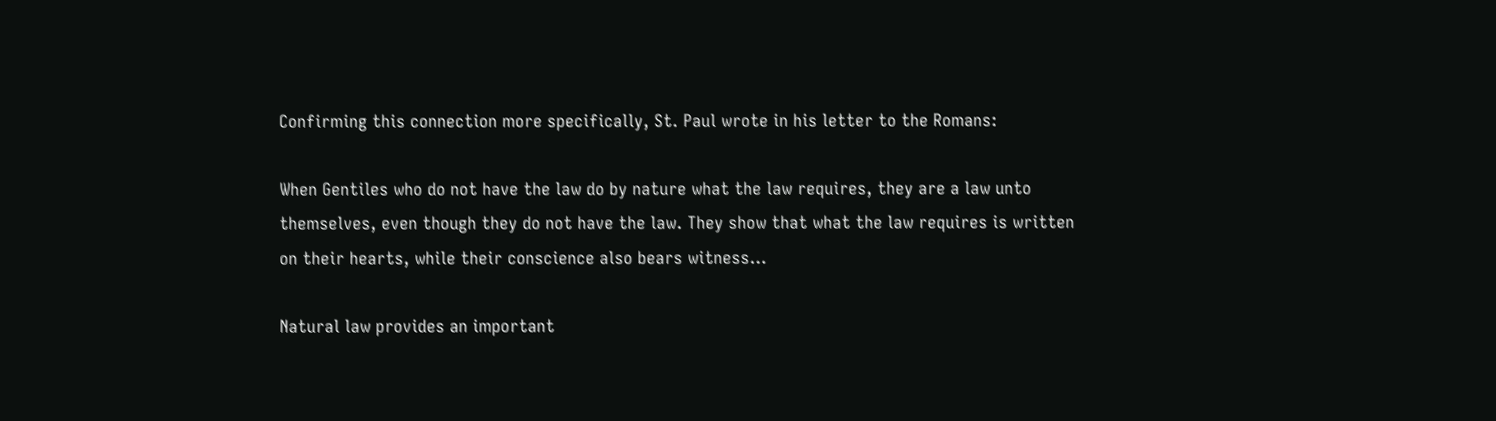Confirming this connection more specifically, St. Paul wrote in his letter to the Romans:

When Gentiles who do not have the law do by nature what the law requires, they are a law unto themselves, even though they do not have the law. They show that what the law requires is written on their hearts, while their conscience also bears witness…

Natural law provides an important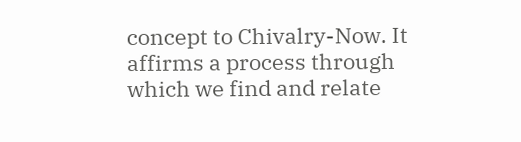concept to Chivalry-Now. It affirms a process through which we find and relate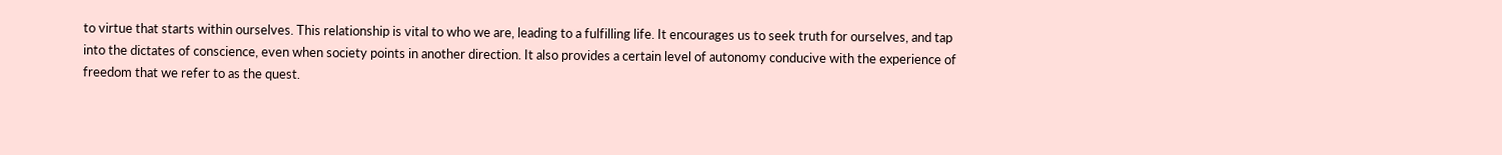to virtue that starts within ourselves. This relationship is vital to who we are, leading to a fulfilling life. It encourages us to seek truth for ourselves, and tap into the dictates of conscience, even when society points in another direction. It also provides a certain level of autonomy conducive with the experience of freedom that we refer to as the quest.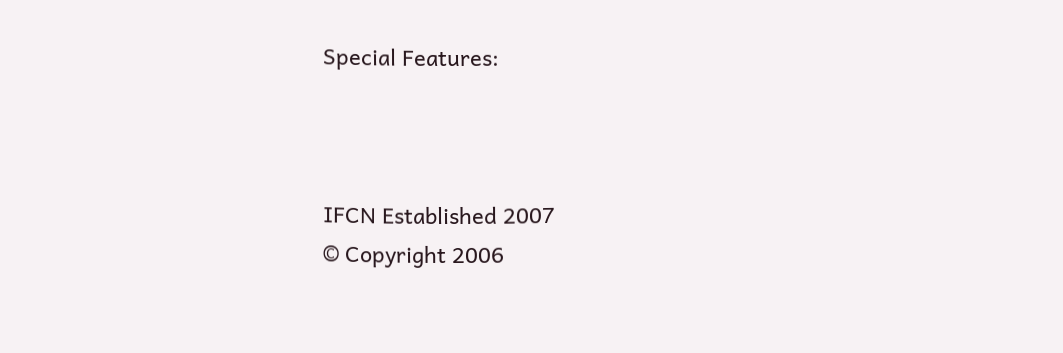Special Features:



IFCN Established 2007
© Copyright 2006